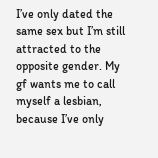I’ve only dated the same sex but I’m still attracted to the opposite gender. My gf wants me to call myself a lesbian, because I’ve only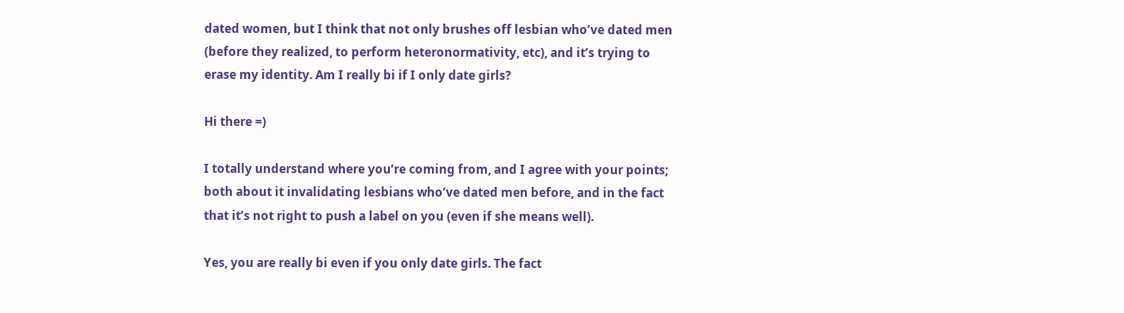dated women, but I think that not only brushes off lesbian who’ve dated men (before they realized, to perform heteronormativity, etc), and it’s trying to erase my identity. Am I really bi if I only date girls?

Hi there =)

I totally understand where you’re coming from, and I agree with your points; both about it invalidating lesbians who’ve dated men before, and in the fact that it’s not right to push a label on you (even if she means well).

Yes, you are really bi even if you only date girls. The fact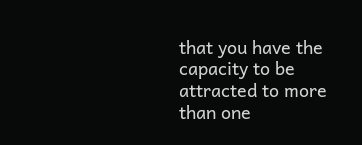that you have the capacity to be attracted to more than one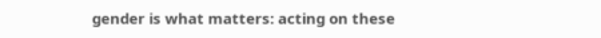gender is what matters: acting on these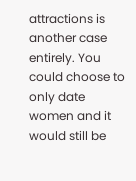attractions is another case entirely. You could choose to only date women and it would still be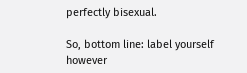perfectly bisexual.

So, bottom line: label yourself however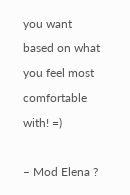you want based on what you feel most comfortable with! =)

– Mod Elena ?